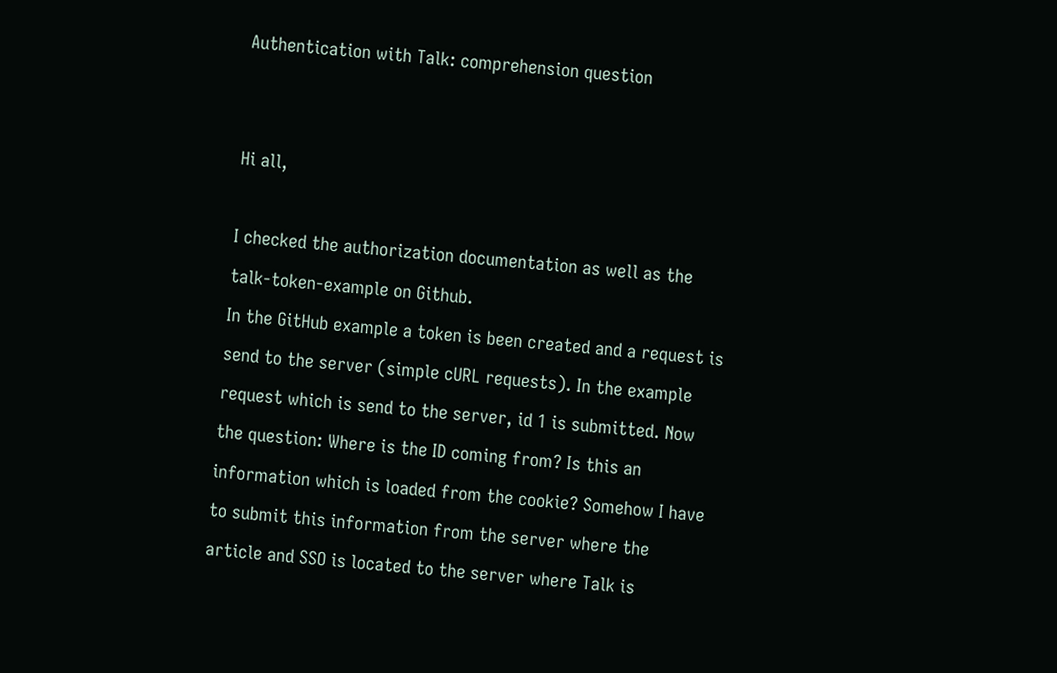Authentication with Talk: comprehension question


Hi all,

I checked the authorization documentation as well as the talk-token-example on Github.
In the GitHub example a token is been created and a request is send to the server (simple cURL requests). In the example request which is send to the server, id 1 is submitted. Now the question: Where is the ID coming from? Is this an information which is loaded from the cookie? Somehow I have to submit this information from the server where the article and SSO is located to the server where Talk is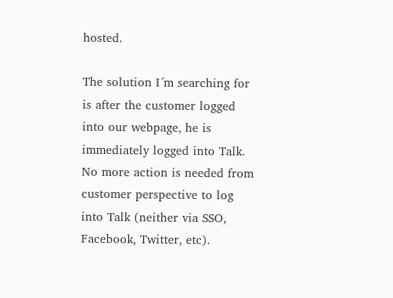hosted.

The solution I´m searching for is after the customer logged into our webpage, he is immediately logged into Talk. No more action is needed from customer perspective to log into Talk (neither via SSO, Facebook, Twitter, etc).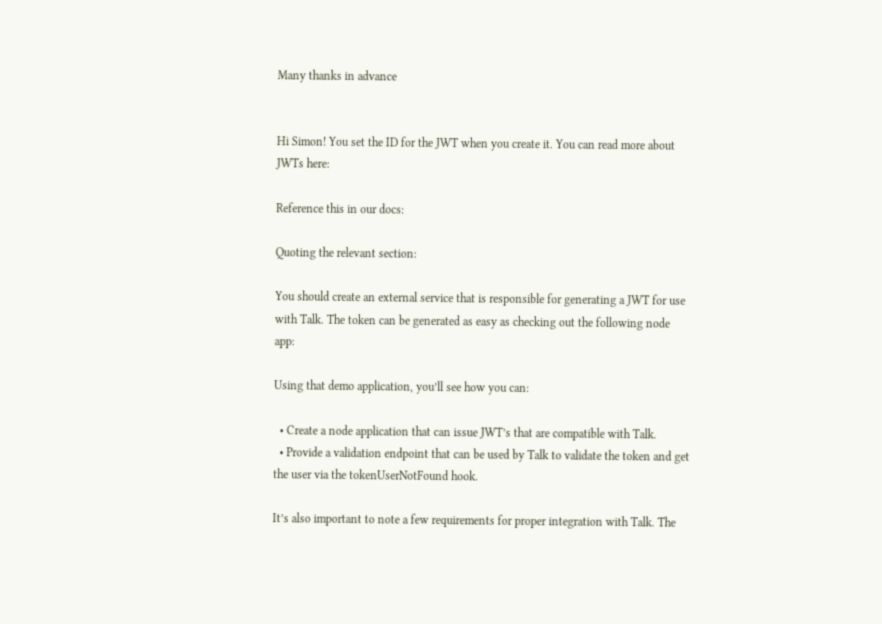Many thanks in advance


Hi Simon! You set the ID for the JWT when you create it. You can read more about JWTs here:

Reference this in our docs:

Quoting the relevant section:

You should create an external service that is responsible for generating a JWT for use with Talk. The token can be generated as easy as checking out the following node app:

Using that demo application, you’ll see how you can:

  • Create a node application that can issue JWT’s that are compatible with Talk.
  • Provide a validation endpoint that can be used by Talk to validate the token and get the user via the tokenUserNotFound hook.

It’s also important to note a few requirements for proper integration with Talk. The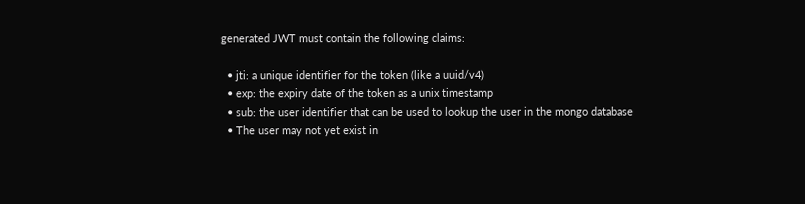generated JWT must contain the following claims:

  • jti: a unique identifier for the token (like a uuid/v4)
  • exp: the expiry date of the token as a unix timestamp
  • sub: the user identifier that can be used to lookup the user in the mongo database
  • The user may not yet exist in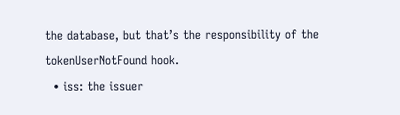the database, but that’s the responsibility of the tokenUserNotFound hook.
  • iss: the issuer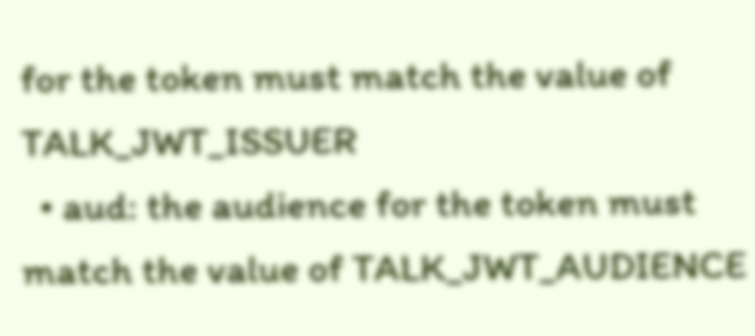for the token must match the value of TALK_JWT_ISSUER
  • aud: the audience for the token must match the value of TALK_JWT_AUDIENCE